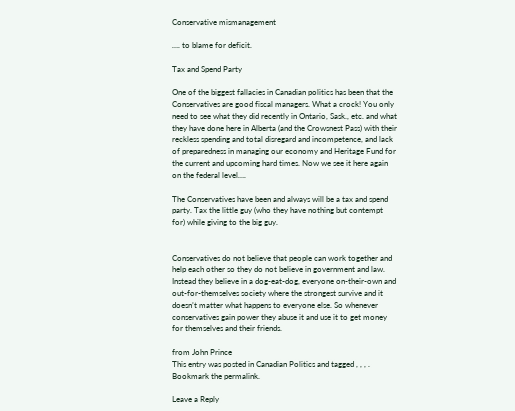Conservative mismanagement

…. to blame for deficit.

Tax and Spend Party

One of the biggest fallacies in Canadian politics has been that the Conservatives are good fiscal managers. What a crock! You only need to see what they did recently in Ontario, Sask., etc. and what they have done here in Alberta (and the Crowsnest Pass) with their reckless spending and total disregard and incompetence, and lack of preparedness in managing our economy and Heritage Fund for the current and upcoming hard times. Now we see it here again on the federal level….

The Conservatives have been and always will be a tax and spend party. Tax the little guy (who they have nothing but contempt for) while giving to the big guy.


Conservatives do not believe that people can work together and help each other so they do not believe in government and law. Instead they believe in a dog-eat-dog, everyone on-their-own and out-for-themselves society where the strongest survive and it doesn’t matter what happens to everyone else. So whenever conservatives gain power they abuse it and use it to get money for themselves and their friends.

from John Prince
This entry was posted in Canadian Politics and tagged , , , . Bookmark the permalink.

Leave a Reply